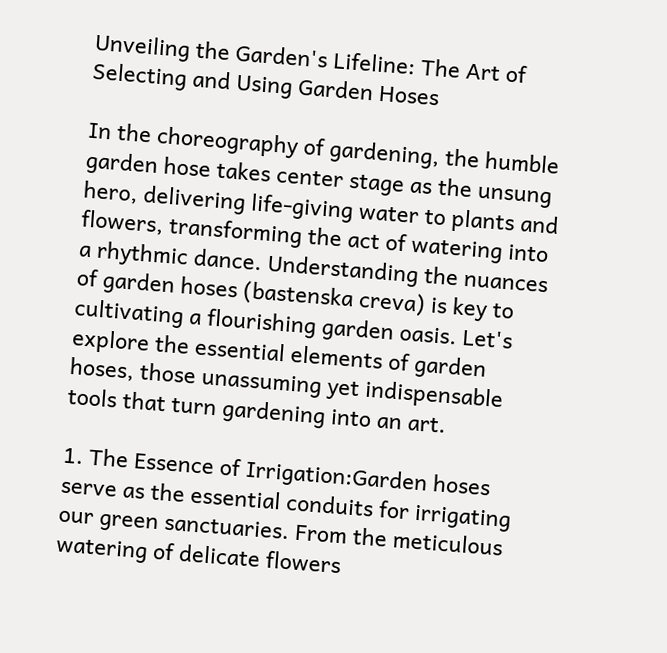Unveiling the Garden's Lifeline: The Art of Selecting and Using Garden Hoses

In the choreography of gardening, the humble garden hose takes center stage as the unsung hero, delivering life-giving water to plants and flowers, transforming the act of watering into a rhythmic dance. Understanding the nuances of garden hoses (bastenska creva) is key to cultivating a flourishing garden oasis. Let's explore the essential elements of garden hoses, those unassuming yet indispensable tools that turn gardening into an art.

1. The Essence of Irrigation:Garden hoses serve as the essential conduits for irrigating our green sanctuaries. From the meticulous watering of delicate flowers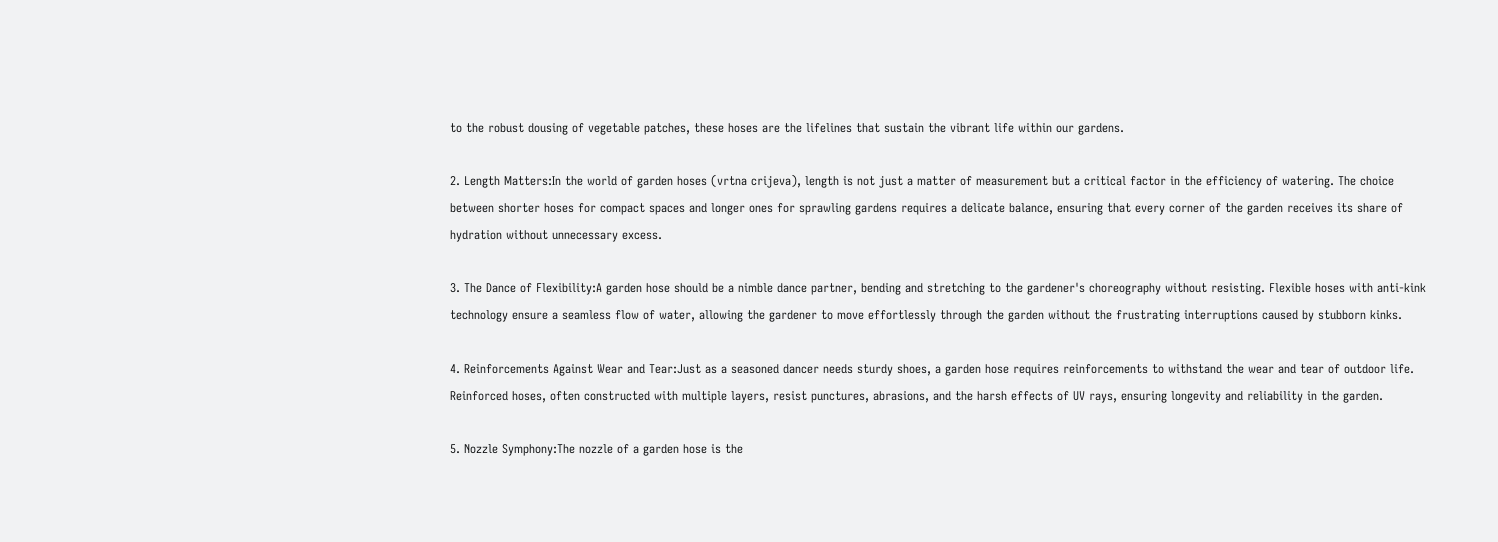to the robust dousing of vegetable patches, these hoses are the lifelines that sustain the vibrant life within our gardens.

2. Length Matters:In the world of garden hoses (vrtna crijeva), length is not just a matter of measurement but a critical factor in the efficiency of watering. The choice between shorter hoses for compact spaces and longer ones for sprawling gardens requires a delicate balance, ensuring that every corner of the garden receives its share of hydration without unnecessary excess.

3. The Dance of Flexibility:A garden hose should be a nimble dance partner, bending and stretching to the gardener's choreography without resisting. Flexible hoses with anti-kink technology ensure a seamless flow of water, allowing the gardener to move effortlessly through the garden without the frustrating interruptions caused by stubborn kinks.

4. Reinforcements Against Wear and Tear:Just as a seasoned dancer needs sturdy shoes, a garden hose requires reinforcements to withstand the wear and tear of outdoor life. Reinforced hoses, often constructed with multiple layers, resist punctures, abrasions, and the harsh effects of UV rays, ensuring longevity and reliability in the garden.

5. Nozzle Symphony:The nozzle of a garden hose is the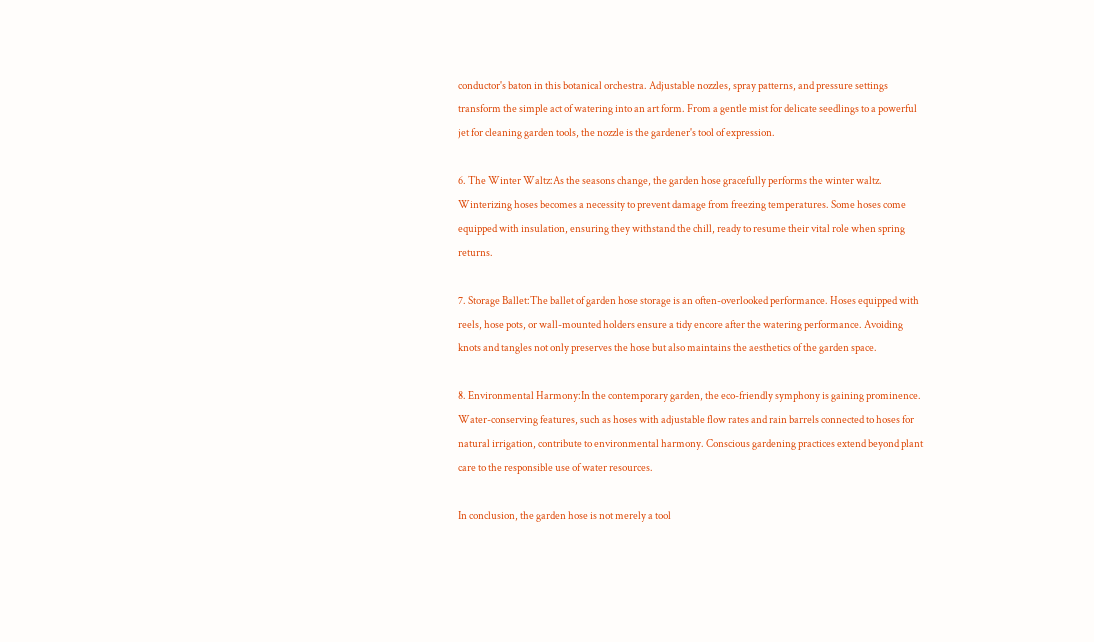conductor's baton in this botanical orchestra. Adjustable nozzles, spray patterns, and pressure settings transform the simple act of watering into an art form. From a gentle mist for delicate seedlings to a powerful jet for cleaning garden tools, the nozzle is the gardener's tool of expression.

6. The Winter Waltz:As the seasons change, the garden hose gracefully performs the winter waltz. Winterizing hoses becomes a necessity to prevent damage from freezing temperatures. Some hoses come equipped with insulation, ensuring they withstand the chill, ready to resume their vital role when spring returns.

7. Storage Ballet:The ballet of garden hose storage is an often-overlooked performance. Hoses equipped with reels, hose pots, or wall-mounted holders ensure a tidy encore after the watering performance. Avoiding knots and tangles not only preserves the hose but also maintains the aesthetics of the garden space.

8. Environmental Harmony:In the contemporary garden, the eco-friendly symphony is gaining prominence. Water-conserving features, such as hoses with adjustable flow rates and rain barrels connected to hoses for natural irrigation, contribute to environmental harmony. Conscious gardening practices extend beyond plant care to the responsible use of water resources.

In conclusion, the garden hose is not merely a tool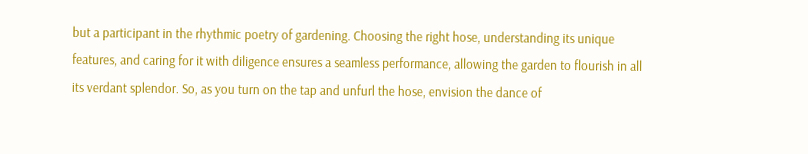but a participant in the rhythmic poetry of gardening. Choosing the right hose, understanding its unique features, and caring for it with diligence ensures a seamless performance, allowing the garden to flourish in all its verdant splendor. So, as you turn on the tap and unfurl the hose, envision the dance of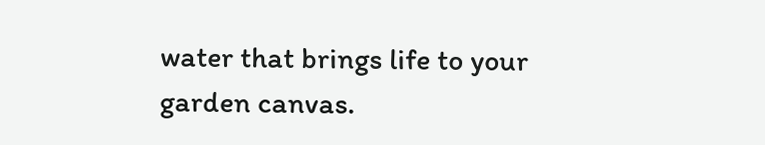water that brings life to your garden canvas.